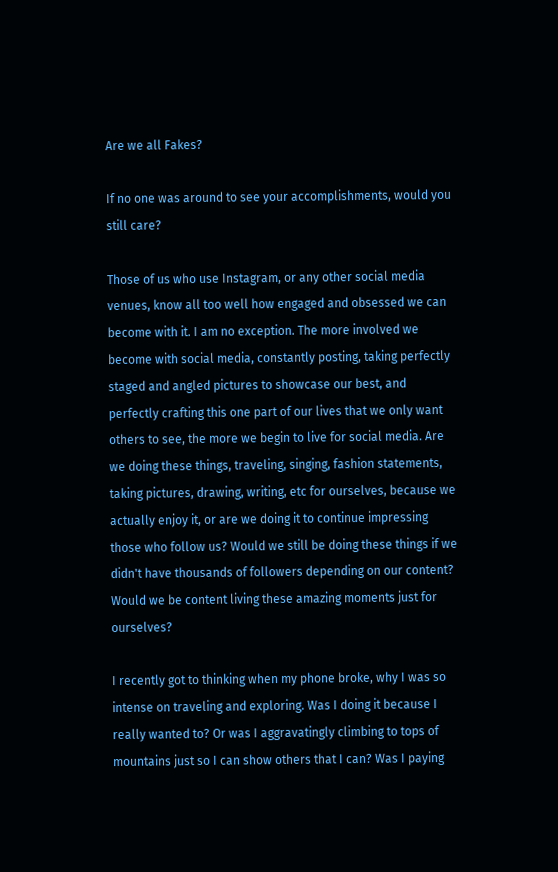Are we all Fakes?

If no one was around to see your accomplishments, would you still care?

Those of us who use Instagram, or any other social media venues, know all too well how engaged and obsessed we can become with it. I am no exception. The more involved we become with social media, constantly posting, taking perfectly staged and angled pictures to showcase our best, and perfectly crafting this one part of our lives that we only want others to see, the more we begin to live for social media. Are we doing these things, traveling, singing, fashion statements, taking pictures, drawing, writing, etc for ourselves, because we actually enjoy it, or are we doing it to continue impressing those who follow us? Would we still be doing these things if we didn't have thousands of followers depending on our content? Would we be content living these amazing moments just for ourselves?

I recently got to thinking when my phone broke, why I was so intense on traveling and exploring. Was I doing it because I really wanted to? Or was I aggravatingly climbing to tops of mountains just so I can show others that I can? Was I paying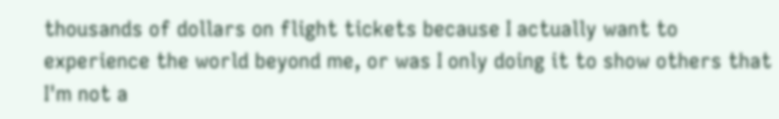thousands of dollars on flight tickets because I actually want to experience the world beyond me, or was I only doing it to show others that I'm not a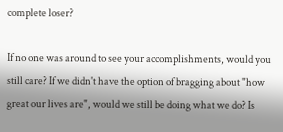complete loser?

If no one was around to see your accomplishments, would you still care? If we didn't have the option of bragging about "how great our lives are", would we still be doing what we do? Is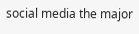social media the major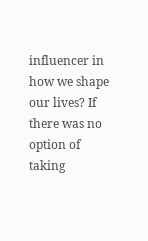influencer in how we shape our lives? If there was no option of taking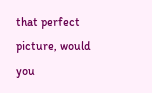that perfect picture, would you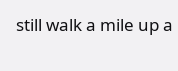still walk a mile up a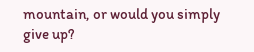mountain, or would you simply give up?